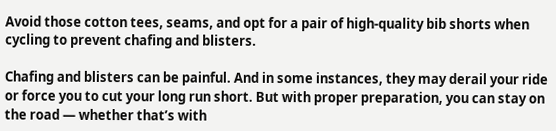Avoid those cotton tees, seams, and opt for a pair of high-quality bib shorts when cycling to prevent chafing and blisters.

Chafing and blisters can be painful. And in some instances, they may derail your ride or force you to cut your long run short. But with proper preparation, you can stay on the road — whether that’s with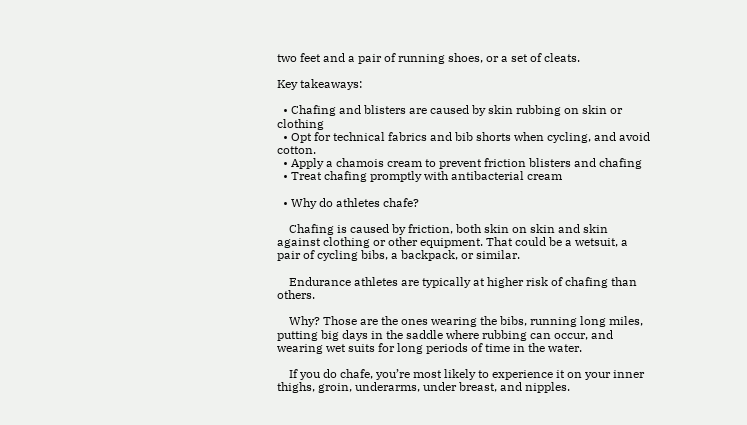two feet and a pair of running shoes, or a set of cleats.

Key takeaways:

  • Chafing and blisters are caused by skin rubbing on skin or clothing
  • Opt for technical fabrics and bib shorts when cycling, and avoid cotton.
  • Apply a chamois cream to prevent friction blisters and chafing
  • Treat chafing promptly with antibacterial cream

  • Why do athletes chafe?

    Chafing is caused by friction, both skin on skin and skin against clothing or other equipment. That could be a wetsuit, a pair of cycling bibs, a backpack, or similar.

    Endurance athletes are typically at higher risk of chafing than others.

    Why? Those are the ones wearing the bibs, running long miles, putting big days in the saddle where rubbing can occur, and wearing wet suits for long periods of time in the water.

    If you do chafe, you’re most likely to experience it on your inner thighs, groin, underarms, under breast, and nipples.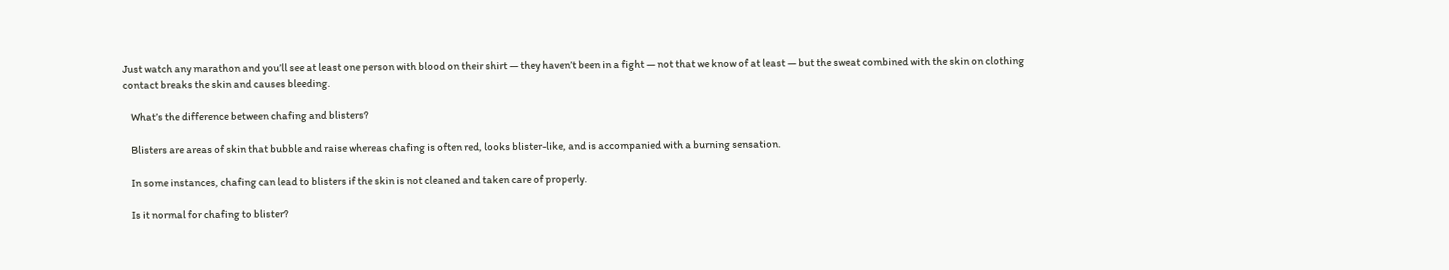Just watch any marathon and you’ll see at least one person with blood on their shirt — they haven’t been in a fight — not that we know of at least — but the sweat combined with the skin on clothing contact breaks the skin and causes bleeding.

    What’s the difference between chafing and blisters?

    Blisters are areas of skin that bubble and raise whereas chafing is often red, looks blister-like, and is accompanied with a burning sensation.

    In some instances, chafing can lead to blisters if the skin is not cleaned and taken care of properly.

    Is it normal for chafing to blister?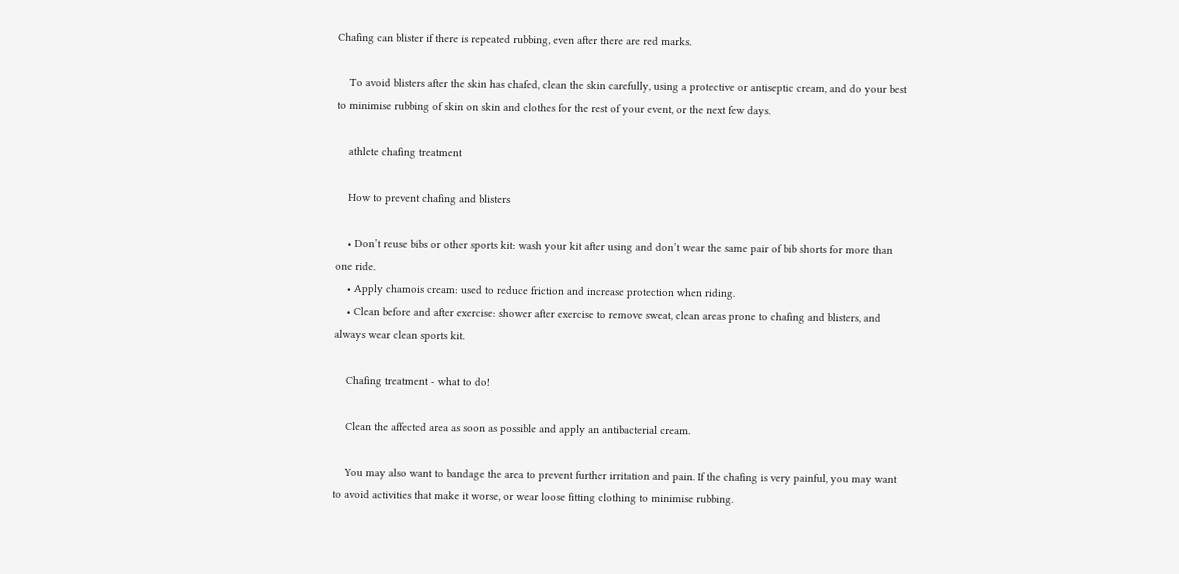Chafing can blister if there is repeated rubbing, even after there are red marks.

    To avoid blisters after the skin has chafed, clean the skin carefully, using a protective or antiseptic cream, and do your best to minimise rubbing of skin on skin and clothes for the rest of your event, or the next few days.

    athlete chafing treatment

    How to prevent chafing and blisters

    • Don’t reuse bibs or other sports kit: wash your kit after using and don’t wear the same pair of bib shorts for more than one ride.
    • Apply chamois cream: used to reduce friction and increase protection when riding.
    • Clean before and after exercise: shower after exercise to remove sweat, clean areas prone to chafing and blisters, and always wear clean sports kit.

    Chafing treatment - what to do!

    Clean the affected area as soon as possible and apply an antibacterial cream.

    You may also want to bandage the area to prevent further irritation and pain. If the chafing is very painful, you may want to avoid activities that make it worse, or wear loose fitting clothing to minimise rubbing.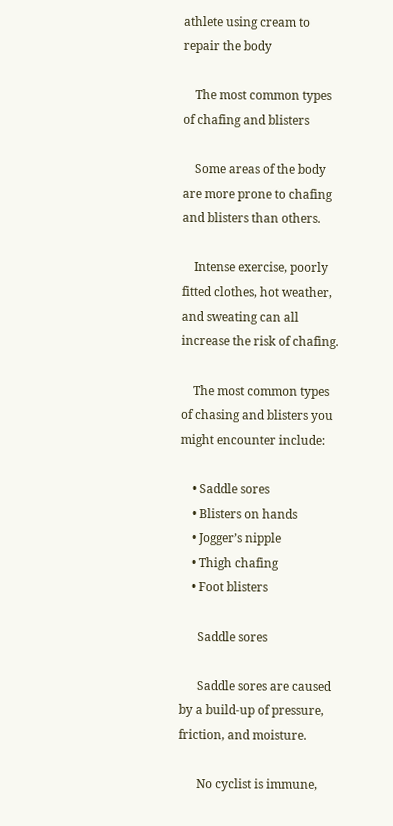athlete using cream to repair the body

    The most common types of chafing and blisters

    Some areas of the body are more prone to chafing and blisters than others.

    Intense exercise, poorly fitted clothes, hot weather, and sweating can all increase the risk of chafing.

    The most common types of chasing and blisters you might encounter include:

    • Saddle sores
    • Blisters on hands
    • Jogger’s nipple
    • Thigh chafing
    • Foot blisters

      Saddle sores

      Saddle sores are caused by a build-up of pressure, friction, and moisture.

      No cyclist is immune,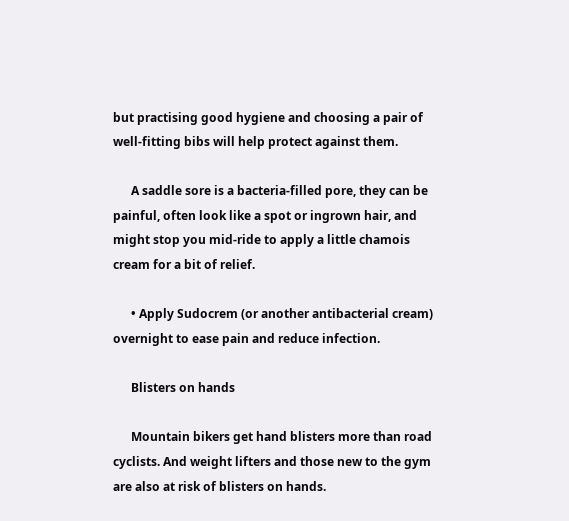but practising good hygiene and choosing a pair of well-fitting bibs will help protect against them.

      A saddle sore is a bacteria-filled pore, they can be painful, often look like a spot or ingrown hair, and might stop you mid-ride to apply a little chamois cream for a bit of relief.

      • Apply Sudocrem (or another antibacterial cream) overnight to ease pain and reduce infection.

      Blisters on hands

      Mountain bikers get hand blisters more than road cyclists. And weight lifters and those new to the gym are also at risk of blisters on hands.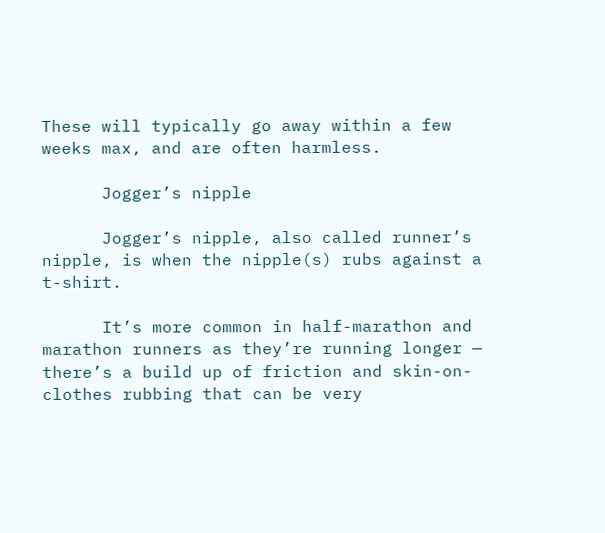These will typically go away within a few weeks max, and are often harmless.

      Jogger’s nipple

      Jogger’s nipple, also called runner’s nipple, is when the nipple(s) rubs against a t-shirt.

      It’s more common in half-marathon and marathon runners as they’re running longer — there’s a build up of friction and skin-on-clothes rubbing that can be very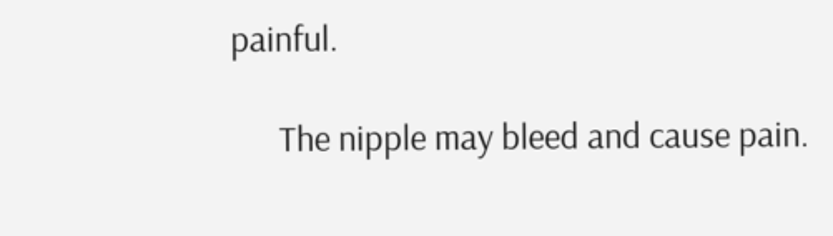painful.

      The nipple may bleed and cause pain.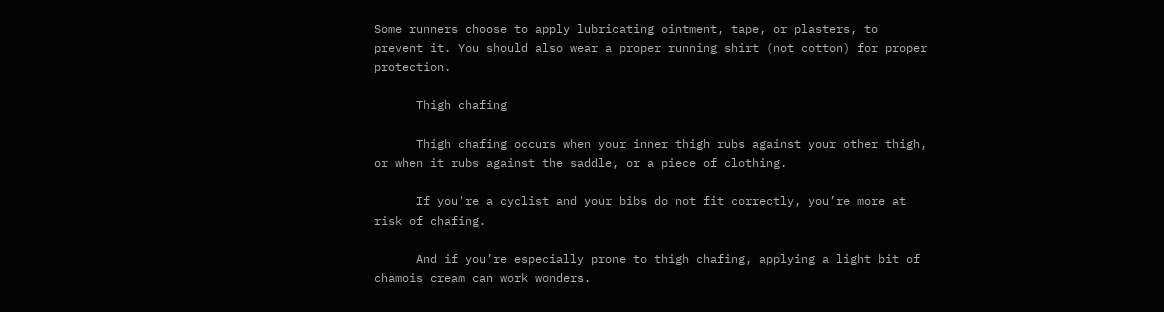Some runners choose to apply lubricating ointment, tape, or plasters, to prevent it. You should also wear a proper running shirt (not cotton) for proper protection.

      Thigh chafing

      Thigh chafing occurs when your inner thigh rubs against your other thigh, or when it rubs against the saddle, or a piece of clothing.

      If you're a cyclist and your bibs do not fit correctly, you’re more at risk of chafing.

      And if you’re especially prone to thigh chafing, applying a light bit of chamois cream can work wonders.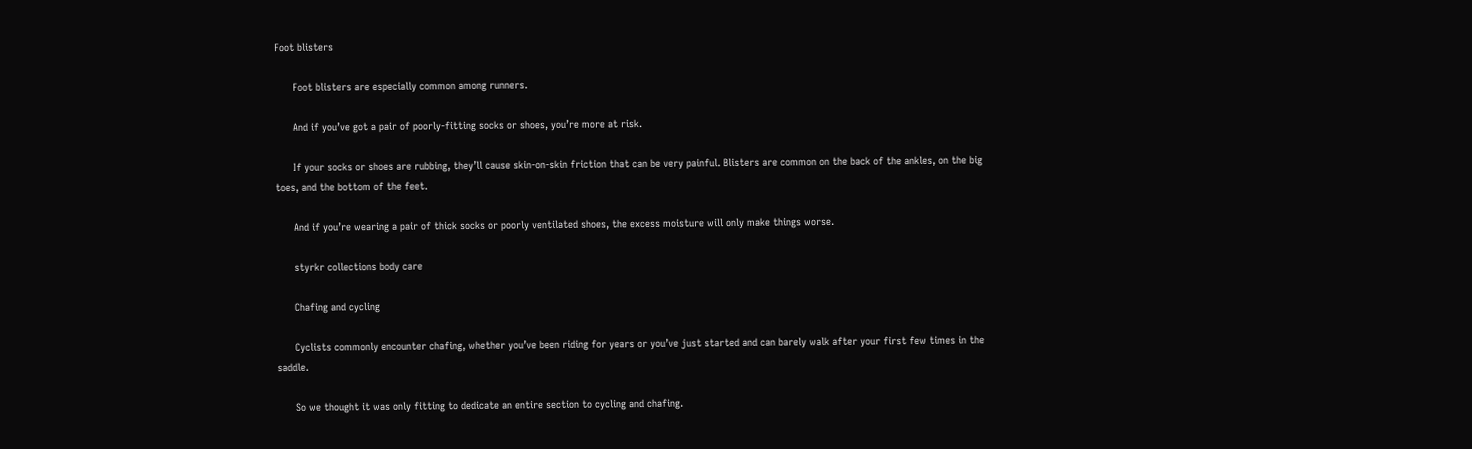Foot blisters

      Foot blisters are especially common among runners.

      And if you’ve got a pair of poorly-fitting socks or shoes, you’re more at risk.

      If your socks or shoes are rubbing, they’ll cause skin-on-skin friction that can be very painful. Blisters are common on the back of the ankles, on the big toes, and the bottom of the feet.

      And if you’re wearing a pair of thick socks or poorly ventilated shoes, the excess moisture will only make things worse.

      styrkr collections body care

      Chafing and cycling

      Cyclists commonly encounter chafing, whether you’ve been riding for years or you’ve just started and can barely walk after your first few times in the saddle.

      So we thought it was only fitting to dedicate an entire section to cycling and chafing.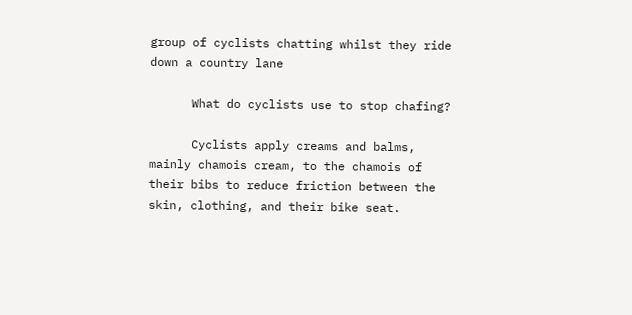group of cyclists chatting whilst they ride down a country lane

      What do cyclists use to stop chafing?

      Cyclists apply creams and balms, mainly chamois cream, to the chamois of their bibs to reduce friction between the skin, clothing, and their bike seat.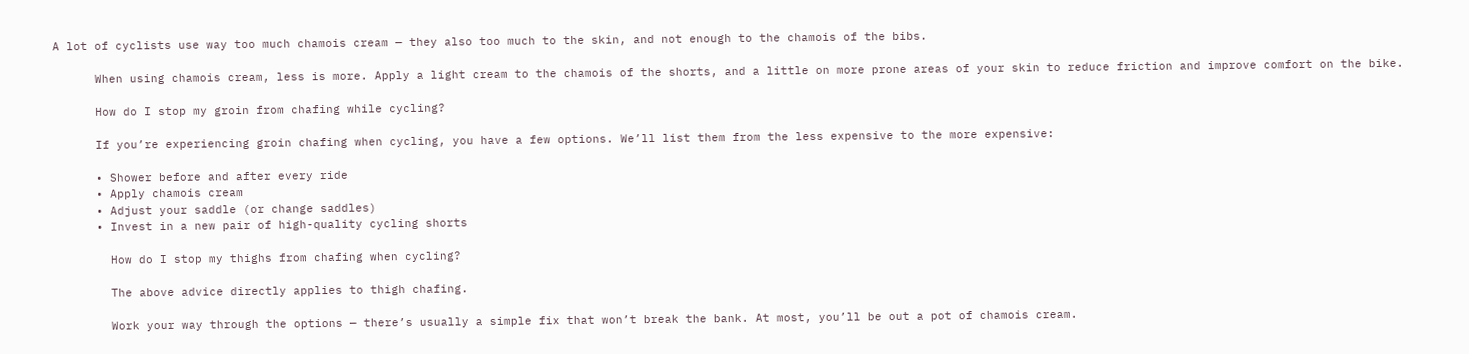A lot of cyclists use way too much chamois cream — they also too much to the skin, and not enough to the chamois of the bibs.

      When using chamois cream, less is more. Apply a light cream to the chamois of the shorts, and a little on more prone areas of your skin to reduce friction and improve comfort on the bike.

      How do I stop my groin from chafing while cycling?

      If you’re experiencing groin chafing when cycling, you have a few options. We’ll list them from the less expensive to the more expensive:

      • Shower before and after every ride
      • Apply chamois cream
      • Adjust your saddle (or change saddles)
      • Invest in a new pair of high-quality cycling shorts

        How do I stop my thighs from chafing when cycling?

        The above advice directly applies to thigh chafing.

        Work your way through the options — there’s usually a simple fix that won’t break the bank. At most, you’ll be out a pot of chamois cream.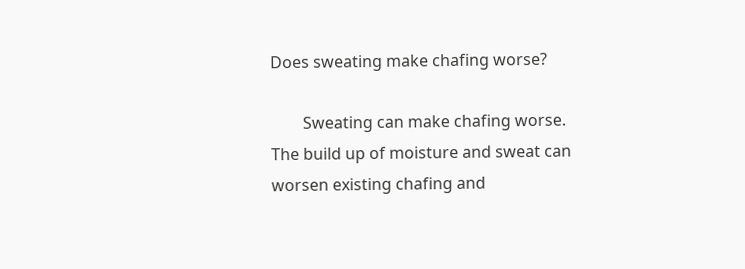Does sweating make chafing worse?

        Sweating can make chafing worse. The build up of moisture and sweat can worsen existing chafing and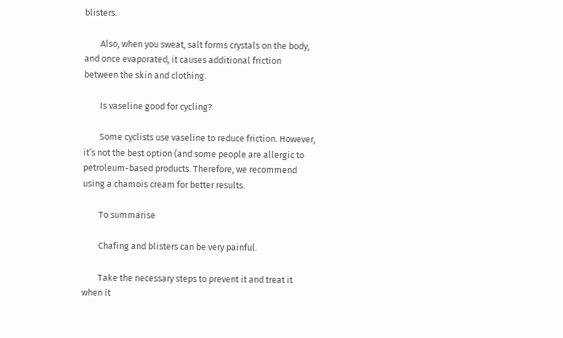blisters.

        Also, when you sweat, salt forms crystals on the body, and once evaporated, it causes additional friction between the skin and clothing.

        Is vaseline good for cycling?

        Some cyclists use vaseline to reduce friction. However, it’s not the best option (and some people are allergic to petroleum-based products. Therefore, we recommend using a chamois cream for better results.

        To summarise

        Chafing and blisters can be very painful.

        Take the necessary steps to prevent it and treat it when it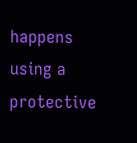happens using a protective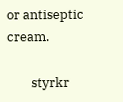or antiseptic cream.

        styrkr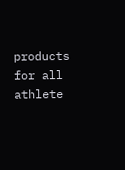products for all athlete